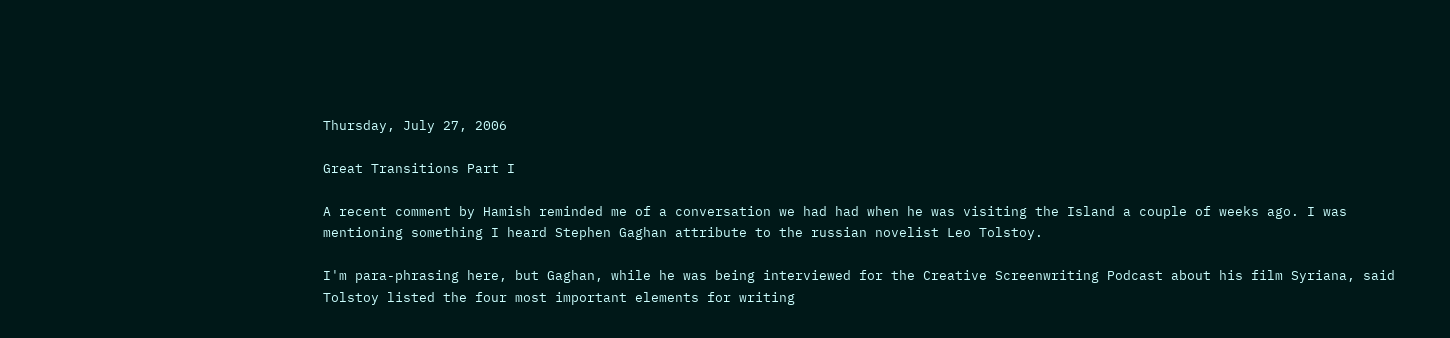Thursday, July 27, 2006

Great Transitions Part I

A recent comment by Hamish reminded me of a conversation we had had when he was visiting the Island a couple of weeks ago. I was mentioning something I heard Stephen Gaghan attribute to the russian novelist Leo Tolstoy.

I'm para-phrasing here, but Gaghan, while he was being interviewed for the Creative Screenwriting Podcast about his film Syriana, said Tolstoy listed the four most important elements for writing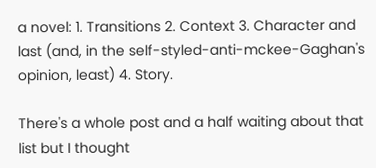a novel: 1. Transitions 2. Context 3. Character and last (and, in the self-styled-anti-mckee-Gaghan's opinion, least) 4. Story.

There's a whole post and a half waiting about that list but I thought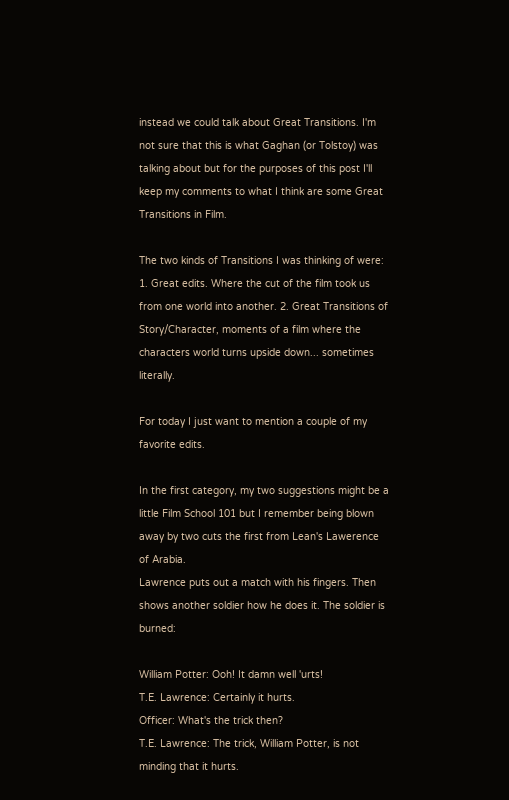instead we could talk about Great Transitions. I'm not sure that this is what Gaghan (or Tolstoy) was talking about but for the purposes of this post I'll keep my comments to what I think are some Great Transitions in Film.

The two kinds of Transitions I was thinking of were: 1. Great edits. Where the cut of the film took us from one world into another. 2. Great Transitions of Story/Character, moments of a film where the characters world turns upside down... sometimes literally.

For today I just want to mention a couple of my favorite edits.

In the first category, my two suggestions might be a little Film School 101 but I remember being blown away by two cuts the first from Lean's Lawerence of Arabia.
Lawrence puts out a match with his fingers. Then shows another soldier how he does it. The soldier is burned:

William Potter: Ooh! It damn well 'urts!
T.E. Lawrence: Certainly it hurts.
Officer: What's the trick then?
T.E. Lawrence: The trick, William Potter, is not minding that it hurts.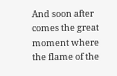And soon after comes the great moment where the flame of the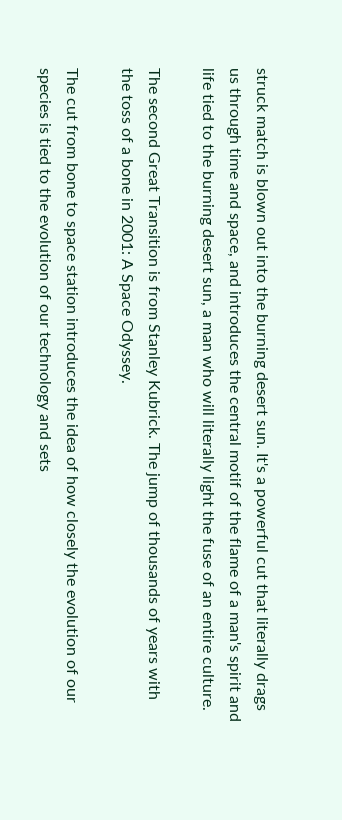struck match is blown out into the burning desert sun. It's a powerful cut that literally drags us through time and space, and introduces the central motif of the flame of a man's spirit and life tied to the burning desert sun, a man who will literally light the fuse of an entire culture.

The second Great Transition is from Stanley Kubrick. The jump of thousands of years with the toss of a bone in 2001: A Space Odyssey.

The cut from bone to space station introduces the idea of how closely the evolution of our species is tied to the evolution of our technology and sets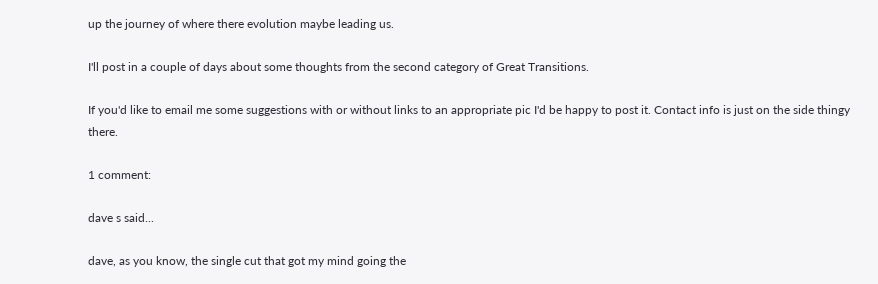up the journey of where there evolution maybe leading us.

I'll post in a couple of days about some thoughts from the second category of Great Transitions.

If you'd like to email me some suggestions with or without links to an appropriate pic I'd be happy to post it. Contact info is just on the side thingy there.

1 comment:

dave s said...

dave, as you know, the single cut that got my mind going the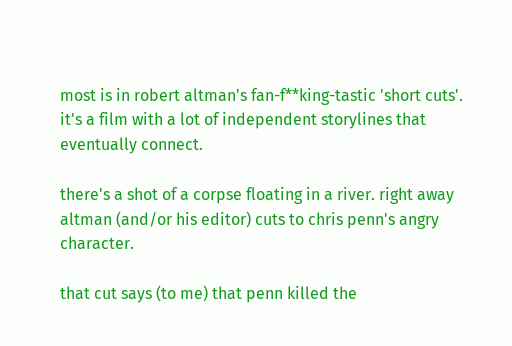most is in robert altman's fan-f**king-tastic 'short cuts'. it's a film with a lot of independent storylines that eventually connect.

there's a shot of a corpse floating in a river. right away altman (and/or his editor) cuts to chris penn's angry character.

that cut says (to me) that penn killed the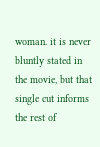woman. it is never bluntly stated in the movie, but that single cut informs the rest of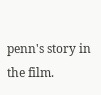penn's story in the film.